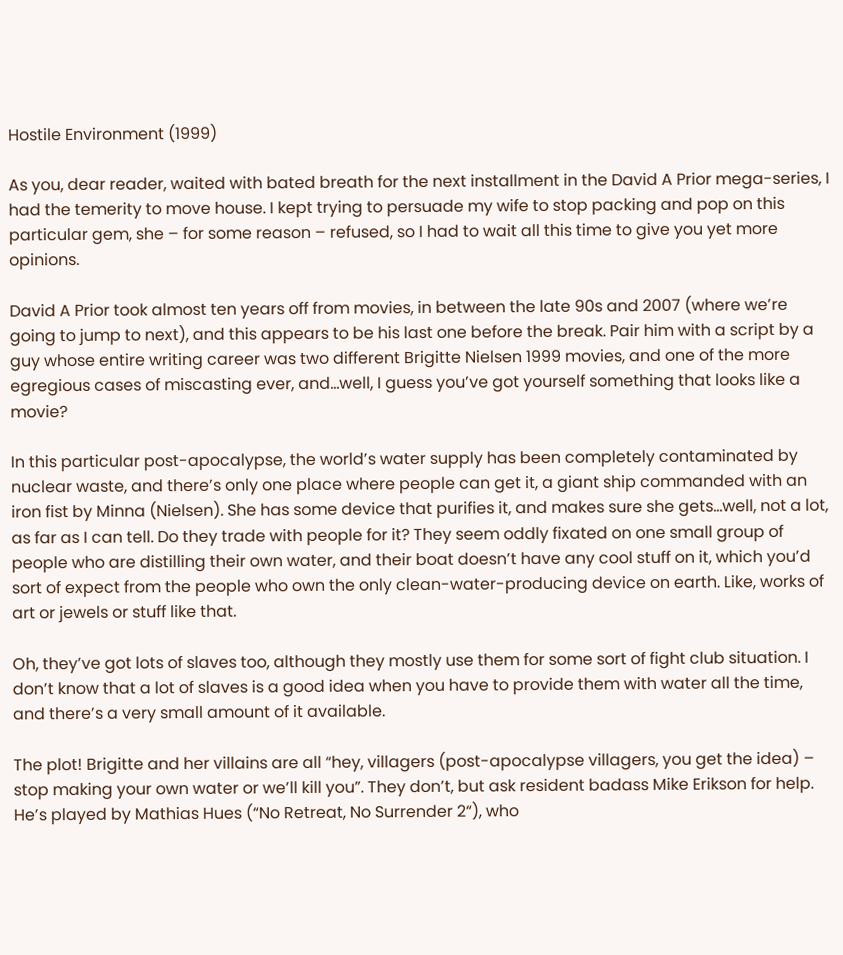Hostile Environment (1999)

As you, dear reader, waited with bated breath for the next installment in the David A Prior mega-series, I had the temerity to move house. I kept trying to persuade my wife to stop packing and pop on this particular gem, she – for some reason – refused, so I had to wait all this time to give you yet more opinions.

David A Prior took almost ten years off from movies, in between the late 90s and 2007 (where we’re going to jump to next), and this appears to be his last one before the break. Pair him with a script by a guy whose entire writing career was two different Brigitte Nielsen 1999 movies, and one of the more egregious cases of miscasting ever, and…well, I guess you’ve got yourself something that looks like a movie?

In this particular post-apocalypse, the world’s water supply has been completely contaminated by nuclear waste, and there’s only one place where people can get it, a giant ship commanded with an iron fist by Minna (Nielsen). She has some device that purifies it, and makes sure she gets…well, not a lot, as far as I can tell. Do they trade with people for it? They seem oddly fixated on one small group of people who are distilling their own water, and their boat doesn’t have any cool stuff on it, which you’d sort of expect from the people who own the only clean-water-producing device on earth. Like, works of art or jewels or stuff like that.

Oh, they’ve got lots of slaves too, although they mostly use them for some sort of fight club situation. I don’t know that a lot of slaves is a good idea when you have to provide them with water all the time, and there’s a very small amount of it available.

The plot! Brigitte and her villains are all “hey, villagers (post-apocalypse villagers, you get the idea) – stop making your own water or we’ll kill you”. They don’t, but ask resident badass Mike Erikson for help. He’s played by Mathias Hues (“No Retreat, No Surrender 2“), who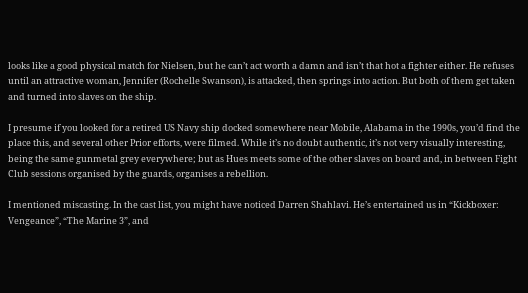looks like a good physical match for Nielsen, but he can’t act worth a damn and isn’t that hot a fighter either. He refuses until an attractive woman, Jennifer (Rochelle Swanson), is attacked, then springs into action. But both of them get taken and turned into slaves on the ship.

I presume if you looked for a retired US Navy ship docked somewhere near Mobile, Alabama in the 1990s, you’d find the place this, and several other Prior efforts, were filmed. While it’s no doubt authentic, it’s not very visually interesting, being the same gunmetal grey everywhere; but as Hues meets some of the other slaves on board and, in between Fight Club sessions organised by the guards, organises a rebellion.

I mentioned miscasting. In the cast list, you might have noticed Darren Shahlavi. He’s entertained us in “Kickboxer: Vengeance”, “The Marine 3”, and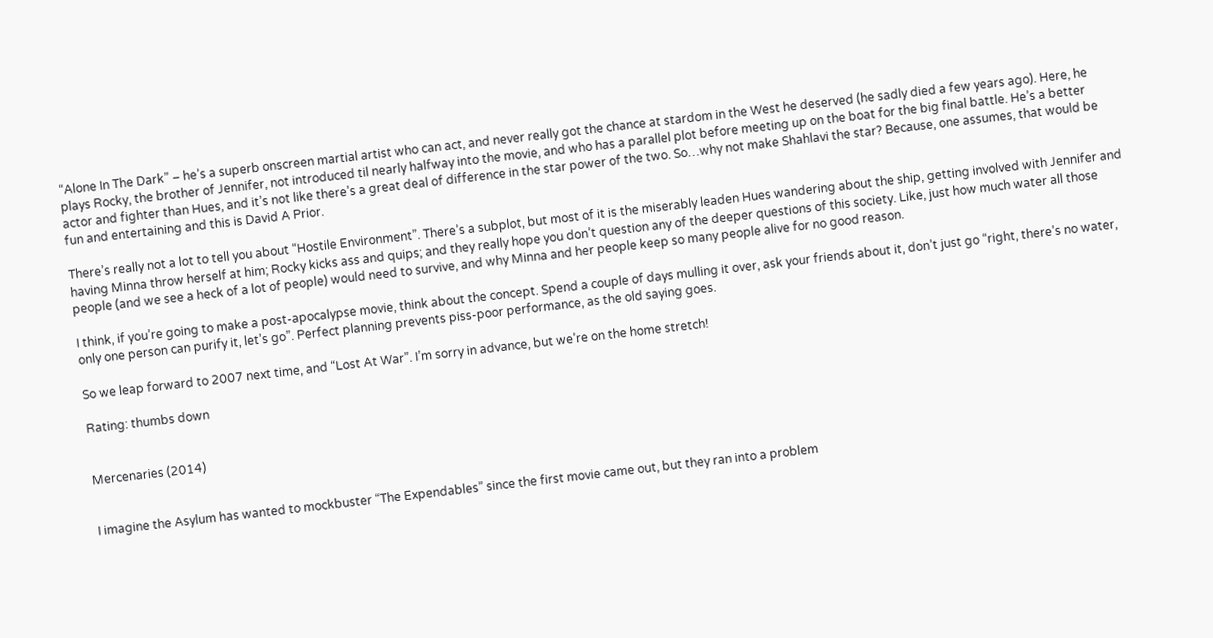“Alone In The Dark” – he’s a superb onscreen martial artist who can act, and never really got the chance at stardom in the West he deserved (he sadly died a few years ago). Here, he plays Rocky, the brother of Jennifer, not introduced til nearly halfway into the movie, and who has a parallel plot before meeting up on the boat for the big final battle. He’s a better actor and fighter than Hues, and it’s not like there’s a great deal of difference in the star power of the two. So…why not make Shahlavi the star? Because, one assumes, that would be fun and entertaining and this is David A Prior.

There’s really not a lot to tell you about “Hostile Environment”. There’s a subplot, but most of it is the miserably leaden Hues wandering about the ship, getting involved with Jennifer and having Minna throw herself at him; Rocky kicks ass and quips; and they really hope you don’t question any of the deeper questions of this society. Like, just how much water all those people (and we see a heck of a lot of people) would need to survive, and why Minna and her people keep so many people alive for no good reason.

I think, if you’re going to make a post-apocalypse movie, think about the concept. Spend a couple of days mulling it over, ask your friends about it, don’t just go “right, there’s no water, only one person can purify it, let’s go”. Perfect planning prevents piss-poor performance, as the old saying goes.

So we leap forward to 2007 next time, and “Lost At War”. I’m sorry in advance, but we’re on the home stretch!

Rating: thumbs down


Mercenaries (2014)


I imagine the Asylum has wanted to mockbuster “The Expendables” since the first movie came out, but they ran into a problem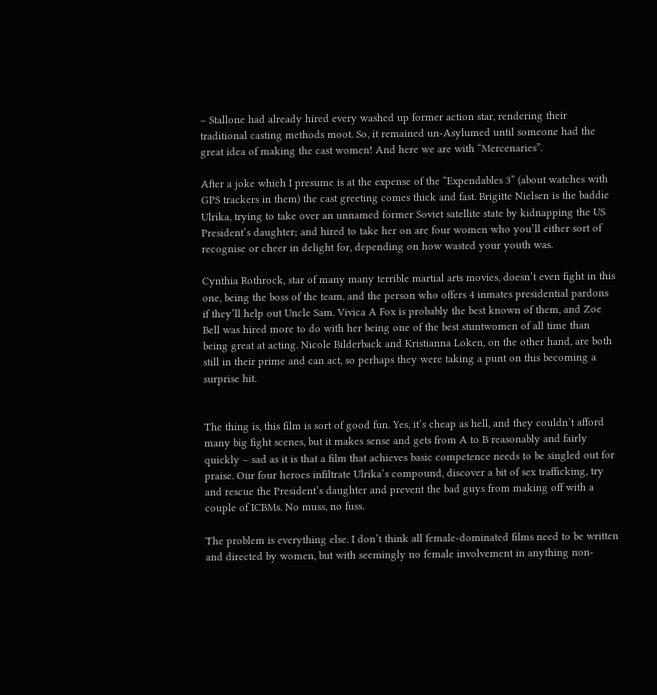– Stallone had already hired every washed up former action star, rendering their traditional casting methods moot. So, it remained un-Asylumed until someone had the great idea of making the cast women! And here we are with “Mercenaries”.

After a joke which I presume is at the expense of the “Expendables 3” (about watches with GPS trackers in them) the cast greeting comes thick and fast. Brigitte Nielsen is the baddie Ulrika, trying to take over an unnamed former Soviet satellite state by kidnapping the US President’s daughter; and hired to take her on are four women who you’ll either sort of recognise or cheer in delight for, depending on how wasted your youth was.

Cynthia Rothrock, star of many many terrible martial arts movies, doesn’t even fight in this one, being the boss of the team, and the person who offers 4 inmates presidential pardons if they’ll help out Uncle Sam. Vivica A Fox is probably the best known of them, and Zoe Bell was hired more to do with her being one of the best stuntwomen of all time than being great at acting. Nicole Bilderback and Kristianna Loken, on the other hand, are both still in their prime and can act, so perhaps they were taking a punt on this becoming a surprise hit.


The thing is, this film is sort of good fun. Yes, it’s cheap as hell, and they couldn’t afford many big fight scenes, but it makes sense and gets from A to B reasonably and fairly quickly – sad as it is that a film that achieves basic competence needs to be singled out for praise. Our four heroes infiltrate Ulrika’s compound, discover a bit of sex trafficking, try and rescue the President’s daughter and prevent the bad guys from making off with a couple of ICBMs. No muss, no fuss.

The problem is everything else. I don’t think all female-dominated films need to be written and directed by women, but with seemingly no female involvement in anything non-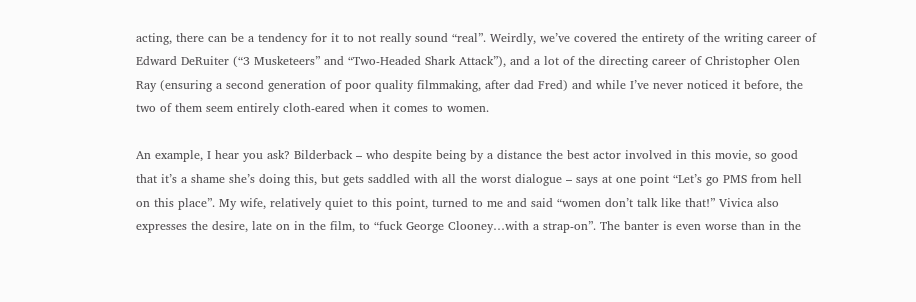acting, there can be a tendency for it to not really sound “real”. Weirdly, we’ve covered the entirety of the writing career of Edward DeRuiter (“3 Musketeers” and “Two-Headed Shark Attack”), and a lot of the directing career of Christopher Olen Ray (ensuring a second generation of poor quality filmmaking, after dad Fred) and while I’ve never noticed it before, the two of them seem entirely cloth-eared when it comes to women.

An example, I hear you ask? Bilderback – who despite being by a distance the best actor involved in this movie, so good that it’s a shame she’s doing this, but gets saddled with all the worst dialogue – says at one point “Let’s go PMS from hell on this place”. My wife, relatively quiet to this point, turned to me and said “women don’t talk like that!” Vivica also expresses the desire, late on in the film, to “fuck George Clooney…with a strap-on”. The banter is even worse than in the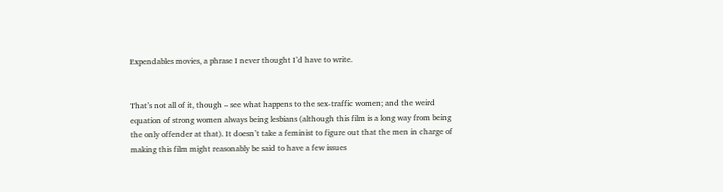Expendables movies, a phrase I never thought I’d have to write.


That’s not all of it, though – see what happens to the sex-traffic women; and the weird equation of strong women always being lesbians (although this film is a long way from being the only offender at that). It doesn’t take a feminist to figure out that the men in charge of making this film might reasonably be said to have a few issues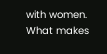with women. What makes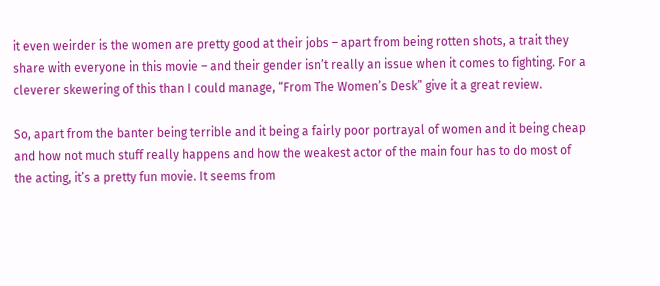it even weirder is the women are pretty good at their jobs – apart from being rotten shots, a trait they share with everyone in this movie – and their gender isn’t really an issue when it comes to fighting. For a cleverer skewering of this than I could manage, “From The Women’s Desk” give it a great review.

So, apart from the banter being terrible and it being a fairly poor portrayal of women and it being cheap and how not much stuff really happens and how the weakest actor of the main four has to do most of the acting, it’s a pretty fun movie. It seems from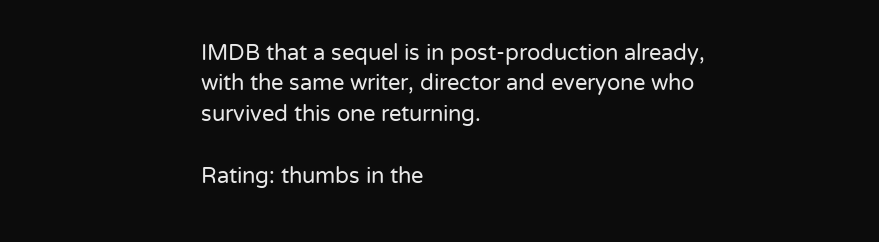IMDB that a sequel is in post-production already, with the same writer, director and everyone who survived this one returning.

Rating: thumbs in the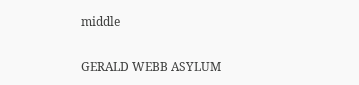middle

GERALD WEBB ASYLUM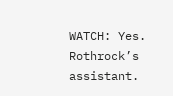WATCH: Yes. Rothrock’s assistant.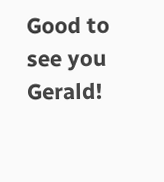Good to see you Gerald!